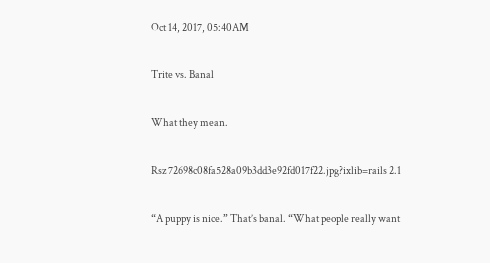Oct 14, 2017, 05:40AM

Trite vs. Banal

What they mean.

Rsz 72698c08fa528a09b3dd3e92fd017f22.jpg?ixlib=rails 2.1

“A puppy is nice.” That’s banal. “What people really want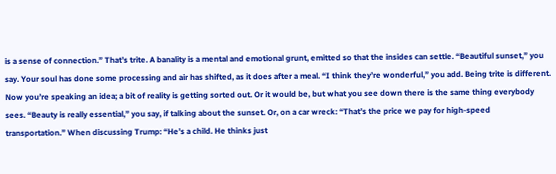is a sense of connection.” That’s trite. A banality is a mental and emotional grunt, emitted so that the insides can settle. “Beautiful sunset,” you say. Your soul has done some processing and air has shifted, as it does after a meal. “I think they’re wonderful,” you add. Being trite is different. Now you’re speaking an idea; a bit of reality is getting sorted out. Or it would be, but what you see down there is the same thing everybody sees. “Beauty is really essential,” you say, if talking about the sunset. Or, on a car wreck: “That’s the price we pay for high-speed transportation.” When discussing Trump: “He’s a child. He thinks just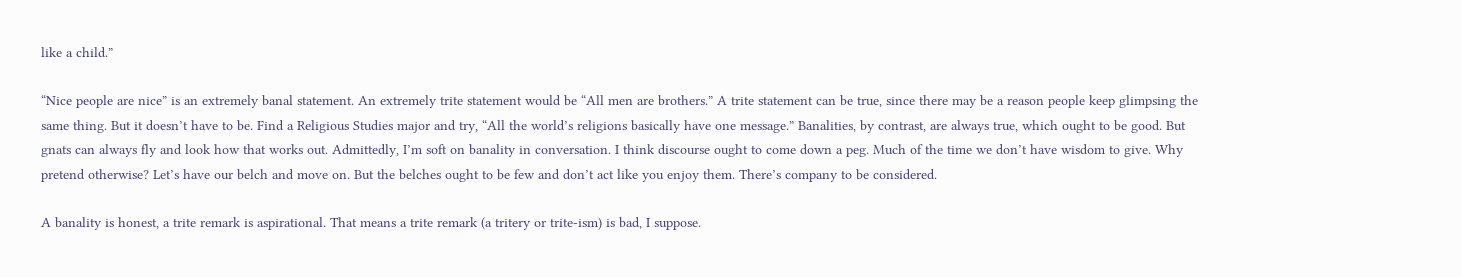like a child.”

“Nice people are nice” is an extremely banal statement. An extremely trite statement would be “All men are brothers.” A trite statement can be true, since there may be a reason people keep glimpsing the same thing. But it doesn’t have to be. Find a Religious Studies major and try, “All the world’s religions basically have one message.” Banalities, by contrast, are always true, which ought to be good. But gnats can always fly and look how that works out. Admittedly, I’m soft on banality in conversation. I think discourse ought to come down a peg. Much of the time we don’t have wisdom to give. Why pretend otherwise? Let’s have our belch and move on. But the belches ought to be few and don’t act like you enjoy them. There’s company to be considered.

A banality is honest, a trite remark is aspirational. That means a trite remark (a tritery or trite-ism) is bad, I suppose.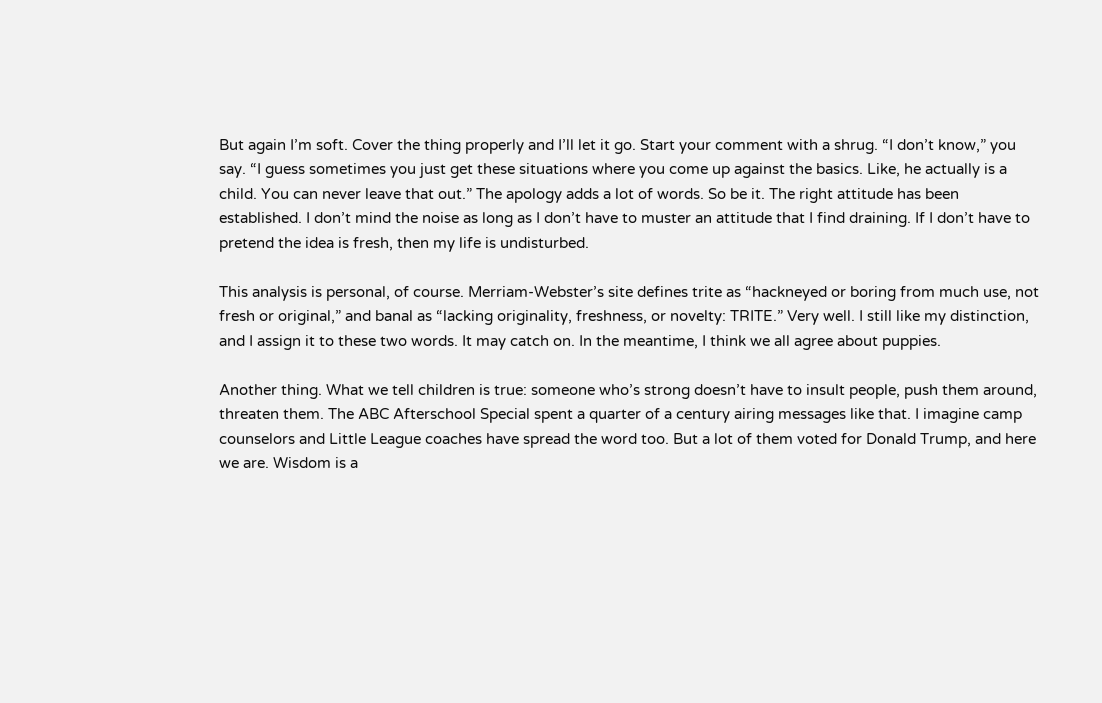But again I’m soft. Cover the thing properly and I’ll let it go. Start your comment with a shrug. “I don’t know,” you say. “I guess sometimes you just get these situations where you come up against the basics. Like, he actually is a child. You can never leave that out.” The apology adds a lot of words. So be it. The right attitude has been established. I don’t mind the noise as long as I don’t have to muster an attitude that I find draining. If I don’t have to pretend the idea is fresh, then my life is undisturbed.

This analysis is personal, of course. Merriam-Webster’s site defines trite as “hackneyed or boring from much use, not fresh or original,” and banal as “lacking originality, freshness, or novelty: TRITE.” Very well. I still like my distinction, and I assign it to these two words. It may catch on. In the meantime, I think we all agree about puppies.

Another thing. What we tell children is true: someone who’s strong doesn’t have to insult people, push them around, threaten them. The ABC Afterschool Special spent a quarter of a century airing messages like that. I imagine camp counselors and Little League coaches have spread the word too. But a lot of them voted for Donald Trump, and here we are. Wisdom is a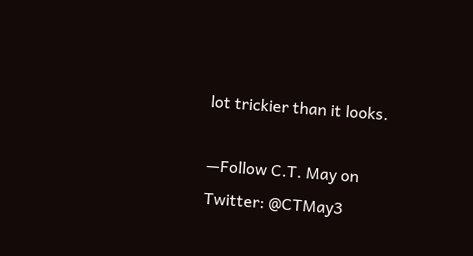lot trickier than it looks.

—Follow C.T. May on Twitter: @CTMay3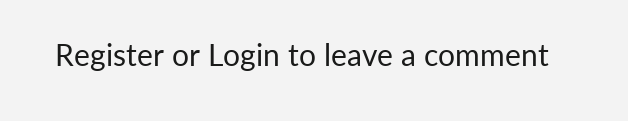Register or Login to leave a comment